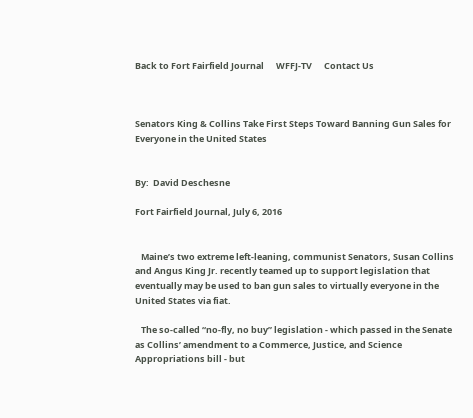Back to Fort Fairfield Journal      WFFJ-TV      Contact Us



Senators King & Collins Take First Steps Toward Banning Gun Sales for Everyone in the United States


By:  David Deschesne

Fort Fairfield Journal, July 6, 2016


   Maine’s two extreme left-leaning, communist Senators, Susan Collins and Angus King Jr. recently teamed up to support legislation that eventually may be used to ban gun sales to virtually everyone in the United States via fiat.

   The so-called “no-fly, no buy” legislation - which passed in the Senate as Collins’ amendment to a Commerce, Justice, and Science Appropriations bill - but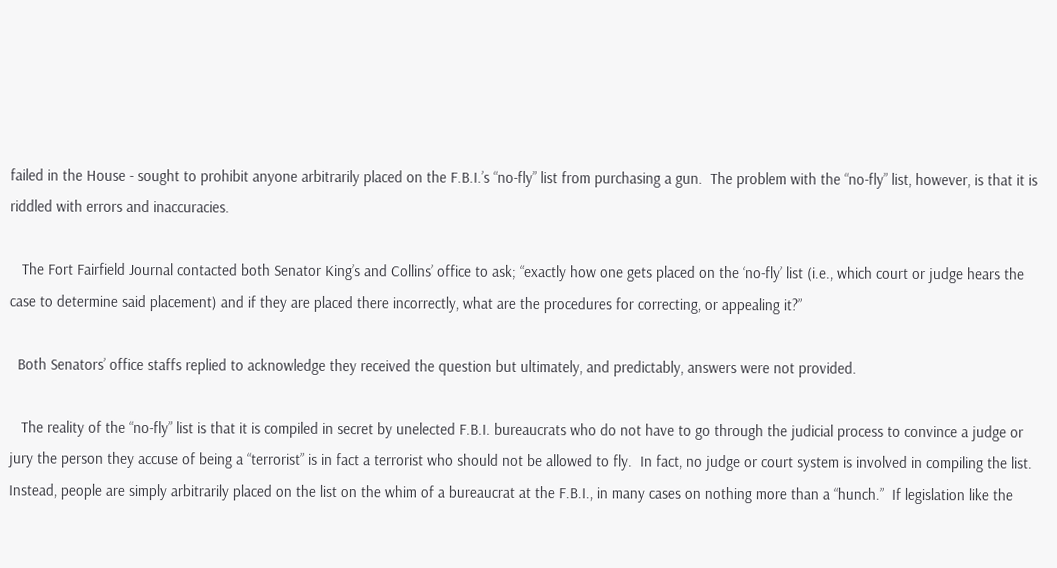failed in the House - sought to prohibit anyone arbitrarily placed on the F.B.I.’s “no-fly” list from purchasing a gun.  The problem with the “no-fly” list, however, is that it is riddled with errors and inaccuracies.

   The Fort Fairfield Journal contacted both Senator King’s and Collins’ office to ask; “exactly how one gets placed on the ‘no-fly’ list (i.e., which court or judge hears the case to determine said placement) and if they are placed there incorrectly, what are the procedures for correcting, or appealing it?”

  Both Senators’ office staffs replied to acknowledge they received the question but ultimately, and predictably, answers were not provided.

   The reality of the “no-fly” list is that it is compiled in secret by unelected F.B.I. bureaucrats who do not have to go through the judicial process to convince a judge or jury the person they accuse of being a “terrorist” is in fact a terrorist who should not be allowed to fly.  In fact, no judge or court system is involved in compiling the list.  Instead, people are simply arbitrarily placed on the list on the whim of a bureaucrat at the F.B.I., in many cases on nothing more than a “hunch.”  If legislation like the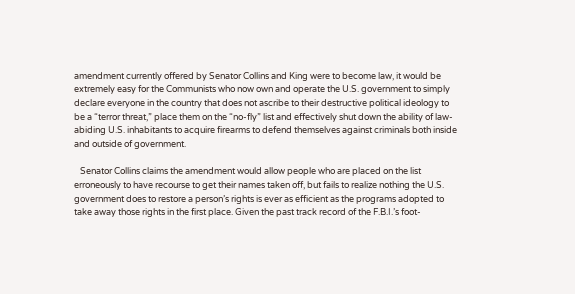amendment currently offered by Senator Collins and King were to become law, it would be extremely easy for the Communists who now own and operate the U.S. government to simply declare everyone in the country that does not ascribe to their destructive political ideology to be a “terror threat,” place them on the “no-fly” list and effectively shut down the ability of law-abiding U.S. inhabitants to acquire firearms to defend themselves against criminals both inside and outside of government.

   Senator Collins claims the amendment would allow people who are placed on the list erroneously to have recourse to get their names taken off, but fails to realize nothing the U.S. government does to restore a person’s rights is ever as efficient as the programs adopted to take away those rights in the first place. Given the past track record of the F.B.I.’s foot-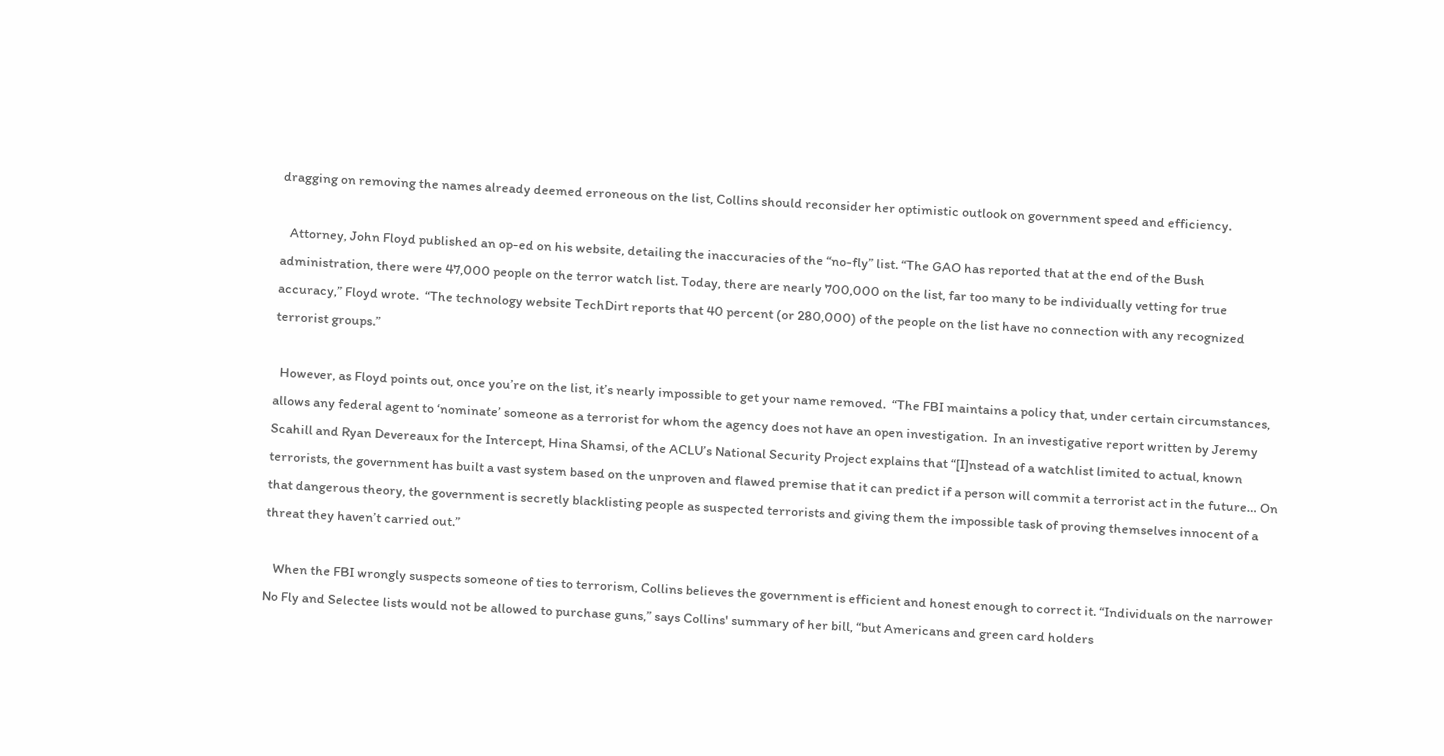dragging on removing the names already deemed erroneous on the list, Collins should reconsider her optimistic outlook on government speed and efficiency.

   Attorney, John Floyd published an op-ed on his website, detailing the inaccuracies of the “no-fly” list. “The GAO has reported that at the end of the Bush administration, there were 47,000 people on the terror watch list. Today, there are nearly 700,000 on the list, far too many to be individually vetting for true accuracy,” Floyd wrote.  “The technology website TechDirt reports that 40 percent (or 280,000) of the people on the list have no connection with any recognized terrorist groups.”

  However, as Floyd points out, once you’re on the list, it’s nearly impossible to get your name removed.  “The FBI maintains a policy that, under certain circumstances, allows any federal agent to ‘nominate’ someone as a terrorist for whom the agency does not have an open investigation.  In an investigative report written by Jeremy Scahill and Ryan Devereaux for the Intercept, Hina Shamsi, of the ACLU’s National Security Project explains that “[I]nstead of a watchlist limited to actual, known terrorists, the government has built a vast system based on the unproven and flawed premise that it can predict if a person will commit a terrorist act in the future… On that dangerous theory, the government is secretly blacklisting people as suspected terrorists and giving them the impossible task of proving themselves innocent of a threat they haven’t carried out.”

   When the FBI wrongly suspects someone of ties to terrorism, Collins believes the government is efficient and honest enough to correct it. “Individuals on the narrower No Fly and Selectee lists would not be allowed to purchase guns,” says Collins' summary of her bill, “but Americans and green card holders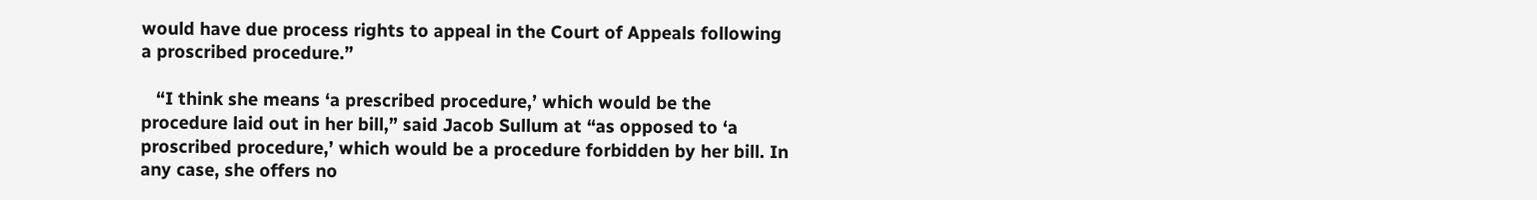would have due process rights to appeal in the Court of Appeals following a proscribed procedure.”

   “I think she means ‘a prescribed procedure,’ which would be the procedure laid out in her bill,” said Jacob Sullum at “as opposed to ‘a proscribed procedure,’ which would be a procedure forbidden by her bill. In any case, she offers no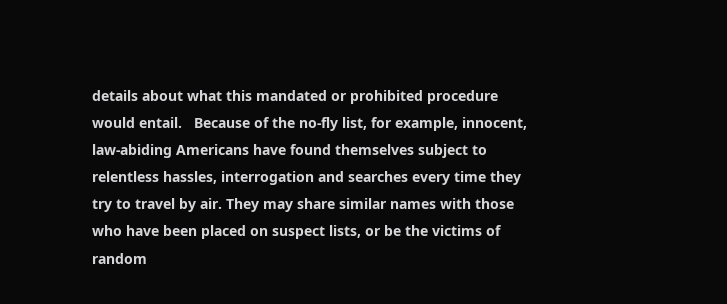details about what this mandated or prohibited procedure would entail.   Because of the no-fly list, for example, innocent, law-abiding Americans have found themselves subject to relentless hassles, interrogation and searches every time they try to travel by air. They may share similar names with those who have been placed on suspect lists, or be the victims of random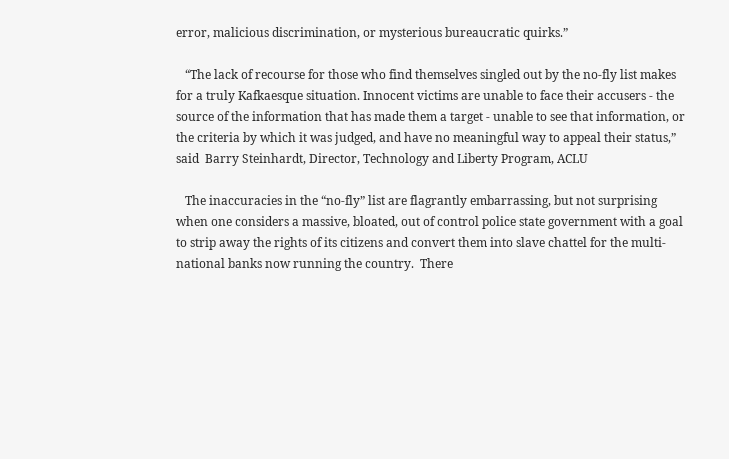error, malicious discrimination, or mysterious bureaucratic quirks.”

   “The lack of recourse for those who find themselves singled out by the no-fly list makes for a truly Kafkaesque situation. Innocent victims are unable to face their accusers - the source of the information that has made them a target - unable to see that information, or the criteria by which it was judged, and have no meaningful way to appeal their status,” said  Barry Steinhardt, Director, Technology and Liberty Program, ACLU

   The inaccuracies in the “no-fly” list are flagrantly embarrassing, but not surprising when one considers a massive, bloated, out of control police state government with a goal to strip away the rights of its citizens and convert them into slave chattel for the multi-national banks now running the country.  There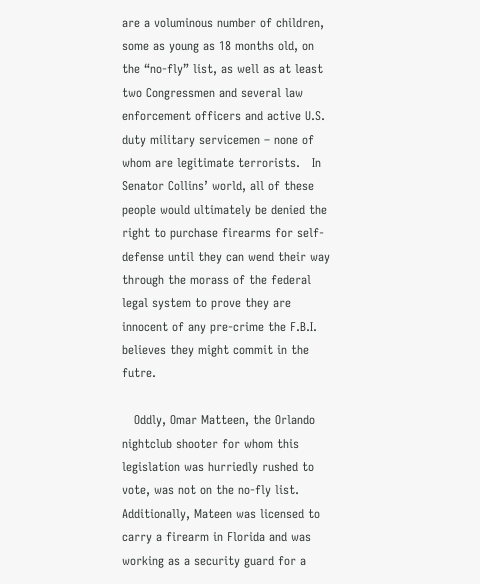are a voluminous number of children, some as young as 18 months old, on the “no-fly” list, as well as at least two Congressmen and several law enforcement officers and active U.S. duty military servicemen – none of whom are legitimate terrorists.   In Senator Collins’ world, all of these people would ultimately be denied the right to purchase firearms for self-defense until they can wend their way through the morass of the federal legal system to prove they are innocent of any pre-crime the F.B.I. believes they might commit in the futre.

   Oddly, Omar Matteen, the Orlando nightclub shooter for whom this legislation was hurriedly rushed to vote, was not on the no-fly list.  Additionally, Mateen was licensed to carry a firearm in Florida and was working as a security guard for a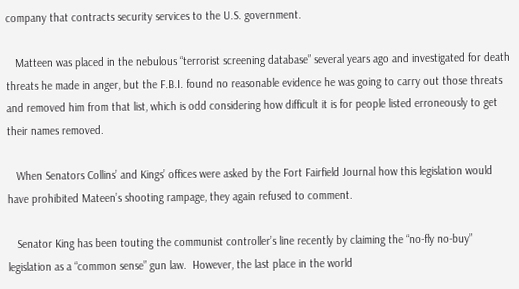company that contracts security services to the U.S. government.

   Matteen was placed in the nebulous “terrorist screening database” several years ago and investigated for death threats he made in anger, but the F.B.I. found no reasonable evidence he was going to carry out those threats and removed him from that list, which is odd considering how difficult it is for people listed erroneously to get their names removed.

   When Senators Collins’ and Kings’ offices were asked by the Fort Fairfield Journal how this legislation would have prohibited Mateen’s shooting rampage, they again refused to comment.

   Senator King has been touting the communist controller’s line recently by claiming the “no-fly no-buy” legislation as a “common sense” gun law.  However, the last place in the world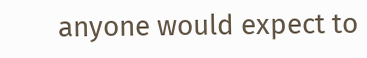anyone would expect to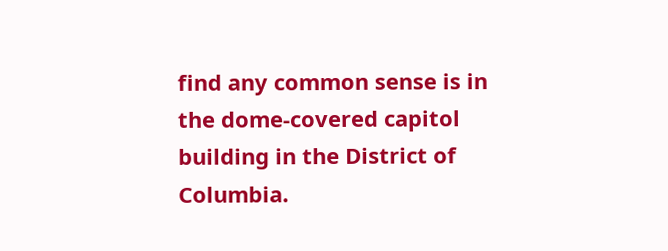find any common sense is in the dome-covered capitol building in the District of Columbia.